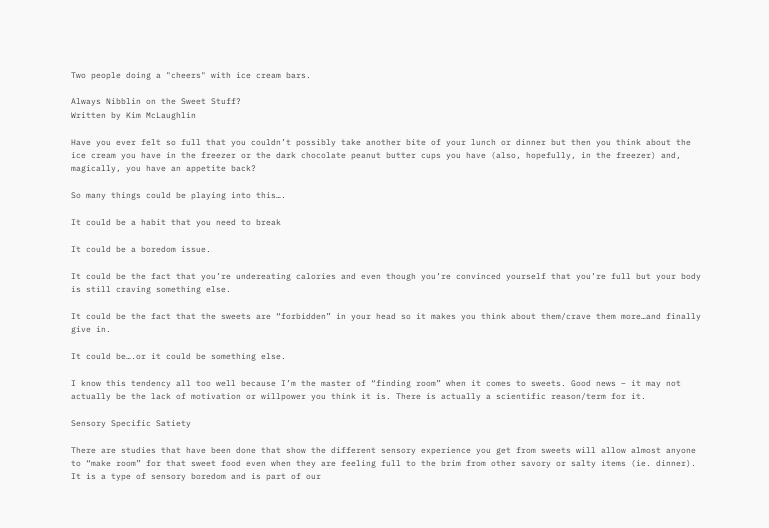Two people doing a "cheers" with ice cream bars.

Always Nibblin on the Sweet Stuff?
Written by Kim McLaughlin

Have you ever felt so full that you couldn’t possibly take another bite of your lunch or dinner but then you think about the ice cream you have in the freezer or the dark chocolate peanut butter cups you have (also, hopefully, in the freezer) and, magically, you have an appetite back?

So many things could be playing into this….

It could be a habit that you need to break

It could be a boredom issue.

It could be the fact that you’re undereating calories and even though you’re convinced yourself that you’re full but your body is still craving something else.

It could be the fact that the sweets are “forbidden” in your head so it makes you think about them/crave them more…and finally give in.

It could be….or it could be something else.

I know this tendency all too well because I’m the master of “finding room” when it comes to sweets. Good news – it may not actually be the lack of motivation or willpower you think it is. There is actually a scientific reason/term for it.

Sensory Specific Satiety

There are studies that have been done that show the different sensory experience you get from sweets will allow almost anyone to “make room” for that sweet food even when they are feeling full to the brim from other savory or salty items (ie. dinner).  It is a type of sensory boredom and is part of our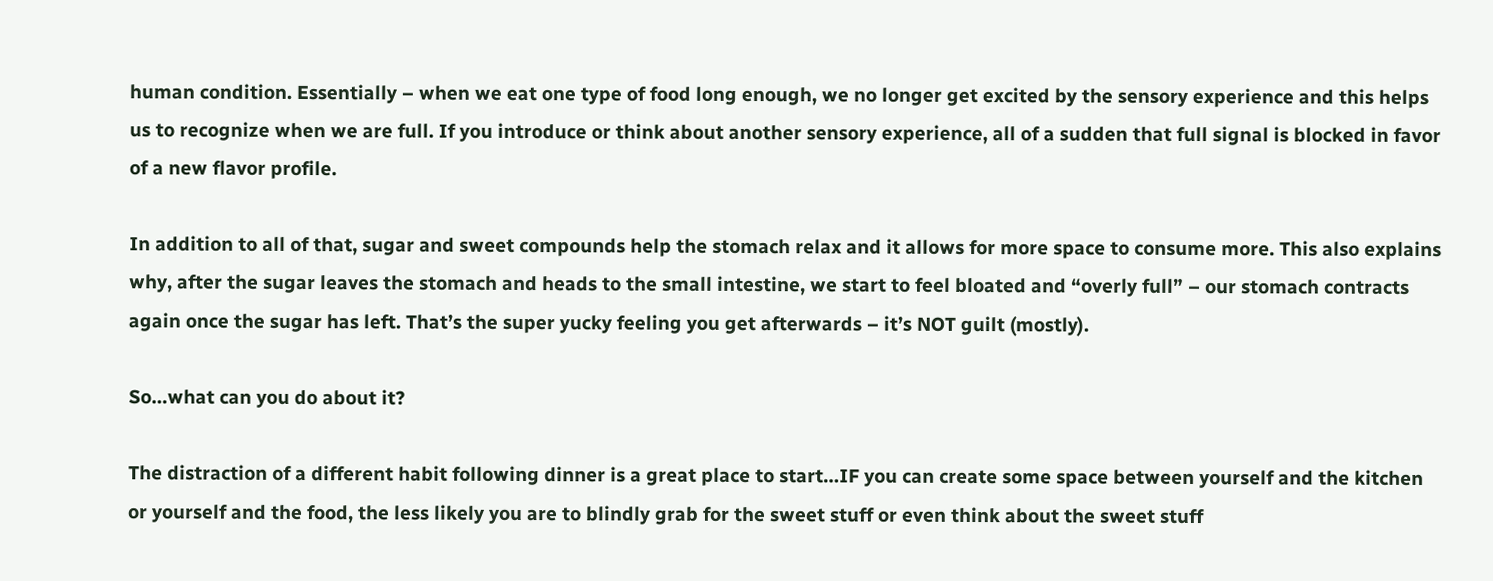human condition. Essentially – when we eat one type of food long enough, we no longer get excited by the sensory experience and this helps us to recognize when we are full. If you introduce or think about another sensory experience, all of a sudden that full signal is blocked in favor of a new flavor profile.

In addition to all of that, sugar and sweet compounds help the stomach relax and it allows for more space to consume more. This also explains why, after the sugar leaves the stomach and heads to the small intestine, we start to feel bloated and “overly full” – our stomach contracts again once the sugar has left. That’s the super yucky feeling you get afterwards – it’s NOT guilt (mostly).

So…what can you do about it?

The distraction of a different habit following dinner is a great place to start…IF you can create some space between yourself and the kitchen or yourself and the food, the less likely you are to blindly grab for the sweet stuff or even think about the sweet stuff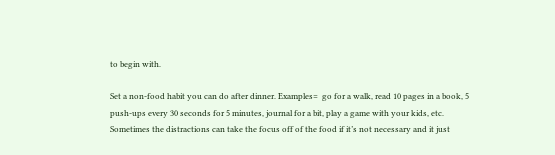to begin with.

Set a non-food habit you can do after dinner. Examples=  go for a walk, read 10 pages in a book, 5 push-ups every 30 seconds for 5 minutes, journal for a bit, play a game with your kids, etc. Sometimes the distractions can take the focus off of the food if it’s not necessary and it just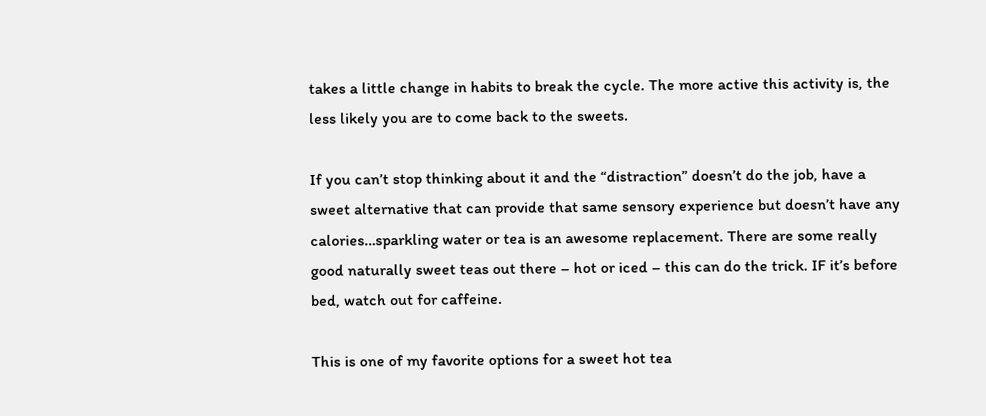takes a little change in habits to break the cycle. The more active this activity is, the less likely you are to come back to the sweets.

If you can’t stop thinking about it and the “distraction” doesn’t do the job, have a sweet alternative that can provide that same sensory experience but doesn’t have any calories…sparkling water or tea is an awesome replacement. There are some really good naturally sweet teas out there – hot or iced – this can do the trick. IF it’s before bed, watch out for caffeine.

This is one of my favorite options for a sweet hot tea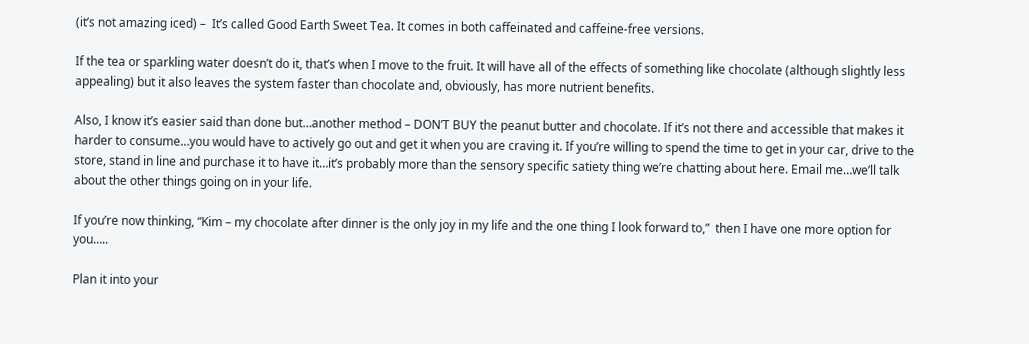(it’s not amazing iced) –  It’s called Good Earth Sweet Tea. It comes in both caffeinated and caffeine-free versions.

If the tea or sparkling water doesn’t do it, that’s when I move to the fruit. It will have all of the effects of something like chocolate (although slightly less appealing) but it also leaves the system faster than chocolate and, obviously, has more nutrient benefits.

Also, I know it’s easier said than done but…another method – DON’T BUY the peanut butter and chocolate. If it’s not there and accessible that makes it harder to consume…you would have to actively go out and get it when you are craving it. If you’re willing to spend the time to get in your car, drive to the store, stand in line and purchase it to have it…it’s probably more than the sensory specific satiety thing we’re chatting about here. Email me…we’ll talk about the other things going on in your life.

If you’re now thinking, “Kim – my chocolate after dinner is the only joy in my life and the one thing I look forward to,”  then I have one more option for you…..

Plan it into your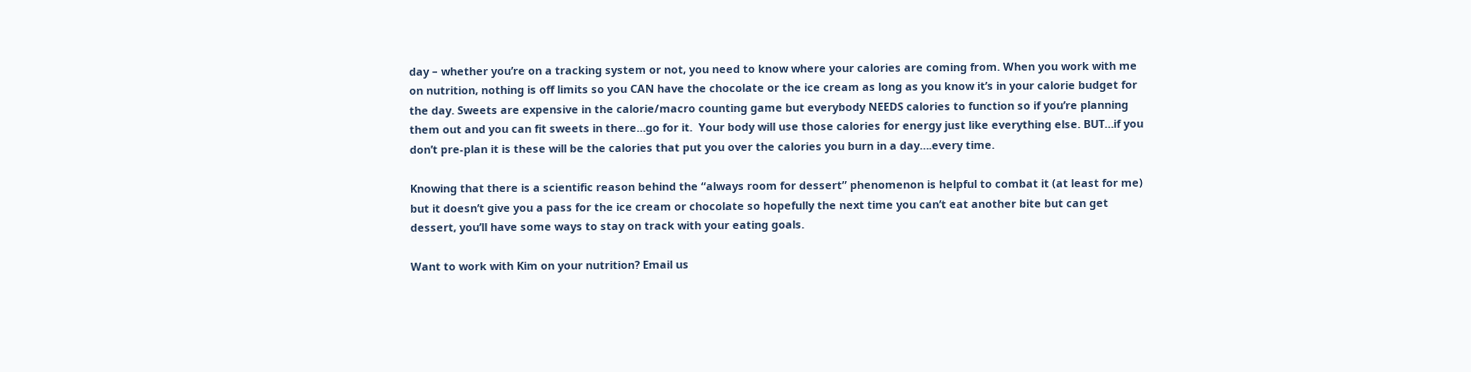day – whether you’re on a tracking system or not, you need to know where your calories are coming from. When you work with me on nutrition, nothing is off limits so you CAN have the chocolate or the ice cream as long as you know it’s in your calorie budget for the day. Sweets are expensive in the calorie/macro counting game but everybody NEEDS calories to function so if you’re planning them out and you can fit sweets in there…go for it.  Your body will use those calories for energy just like everything else. BUT…if you don’t pre-plan it is these will be the calories that put you over the calories you burn in a day….every time.

Knowing that there is a scientific reason behind the “always room for dessert” phenomenon is helpful to combat it (at least for me) but it doesn’t give you a pass for the ice cream or chocolate so hopefully the next time you can’t eat another bite but can get dessert, you’ll have some ways to stay on track with your eating goals.

Want to work with Kim on your nutrition? Email us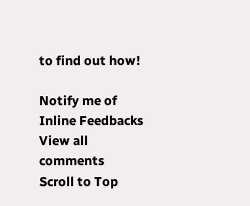to find out how!

Notify me of
Inline Feedbacks
View all comments
Scroll to Top